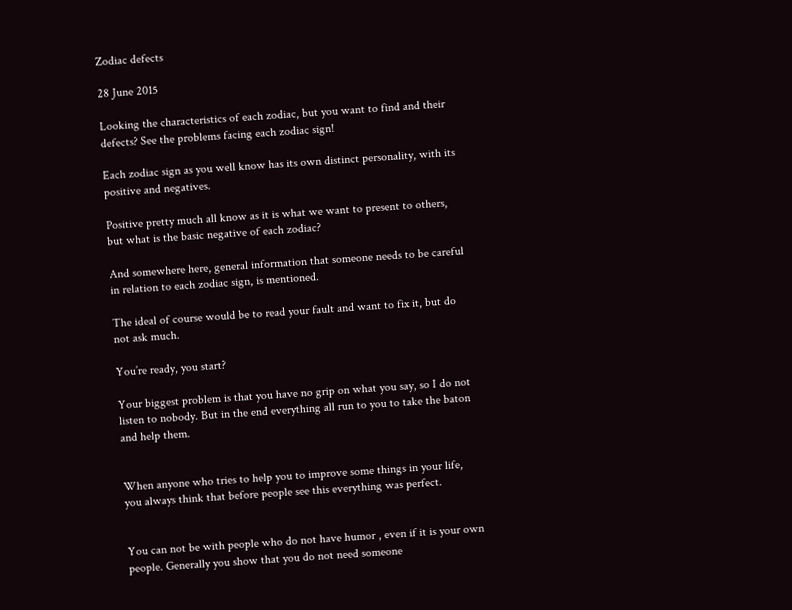Zodiac defects

28 June 2015

Looking the characteristics of each zodiac, but you want to find and their defects? See the problems facing each zodiac sign!

Each zodiac sign as you well know has its own distinct personality, with its positive and negatives.

Positive pretty much all know as it is what we want to present to others, but what is the basic negative of each zodiac?

And somewhere here, general information that someone needs to be careful in relation to each zodiac sign, is mentioned.

The ideal of course would be to read your fault and want to fix it, but do not ask much.

You’re ready, you start?

Your biggest problem is that you have no grip on what you say, so I do not listen to nobody. But in the end everything all run to you to take the baton and help them.


When anyone who tries to help you to improve some things in your life, you always think that before people see this everything was perfect.


You can not be with people who do not have humor , even if it is your own people. Generally you show that you do not need someone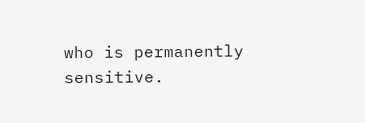who is permanently sensitive.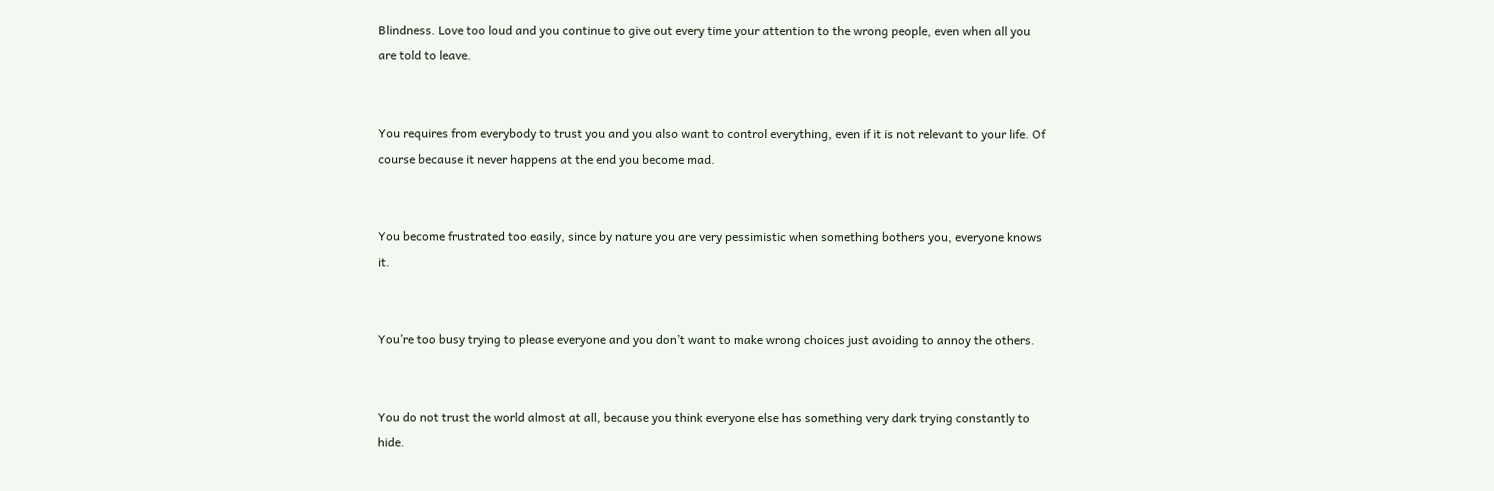Blindness. Love too loud and you continue to give out every time your attention to the wrong people, even when all you are told to leave.


You requires from everybody to trust you and you also want to control everything, even if it is not relevant to your life. Of course because it never happens at the end you become mad.


You become frustrated too easily, since by nature you are very pessimistic when something bothers you, everyone knows it.


You’re too busy trying to please everyone and you don’t want to make wrong choices just avoiding to annoy the others.


You do not trust the world almost at all, because you think everyone else has something very dark trying constantly to hide.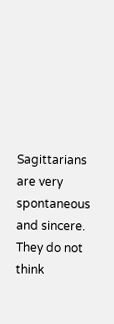Sagittarians are very spontaneous and sincere. They do not think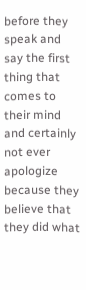before they speak and say the first thing that comes to their mind and certainly not ever apologize because they believe that they did what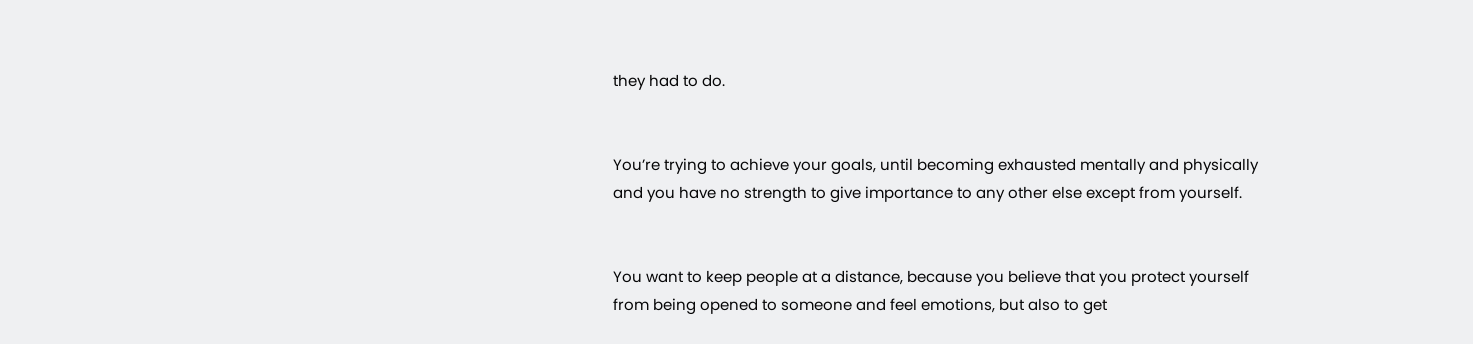they had to do.


You’re trying to achieve your goals, until becoming exhausted mentally and physically and you have no strength to give importance to any other else except from yourself.


You want to keep people at a distance, because you believe that you protect yourself from being opened to someone and feel emotions, but also to get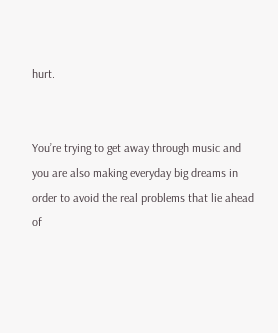hurt.


You’re trying to get away through music and you are also making everyday big dreams in order to avoid the real problems that lie ahead of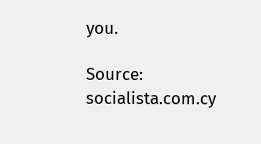you.

Source: socialista.com.cy